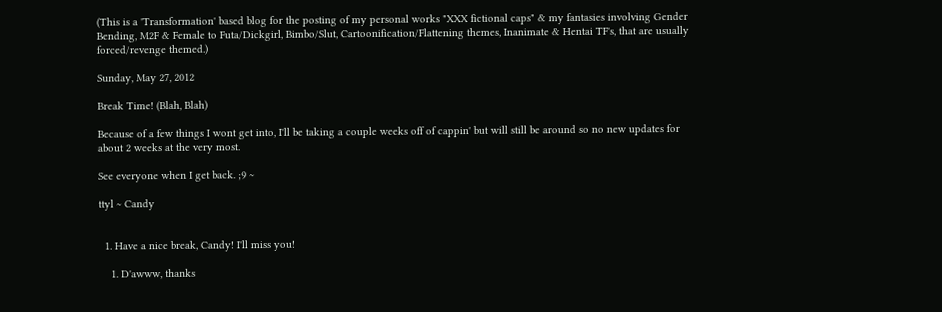(This is a 'Transformation' based blog for the posting of my personal works "XXX fictional caps" & my fantasies involving Gender Bending, M2F & Female to Futa/Dickgirl, Bimbo/Slut, Cartoonification/Flattening themes, Inanimate & Hentai TF's, that are usually forced/revenge themed.)

Sunday, May 27, 2012

Break Time! (Blah, Blah)

Because of a few things I wont get into, I'll be taking a couple weeks off of cappin' but will still be around so no new updates for about 2 weeks at the very most.

See everyone when I get back. ;9 ~

ttyl ~ Candy


  1. Have a nice break, Candy! I'll miss you!

    1. D'awww, thanks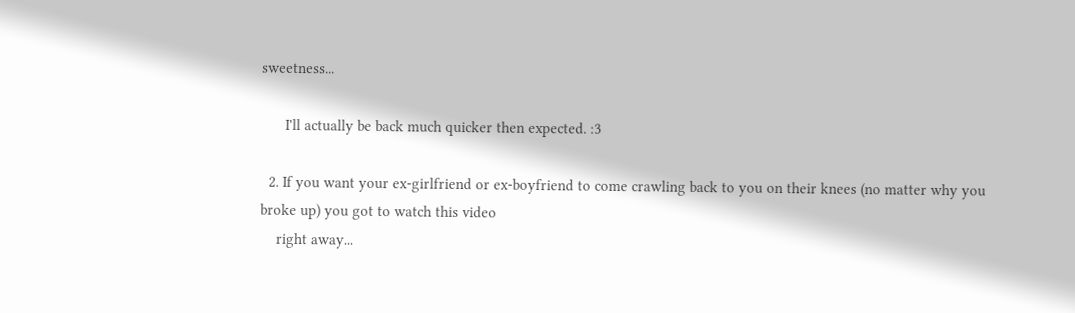sweetness...

      I'll actually be back much quicker then expected. :3

  2. If you want your ex-girlfriend or ex-boyfriend to come crawling back to you on their knees (no matter why you broke up) you got to watch this video
    right away...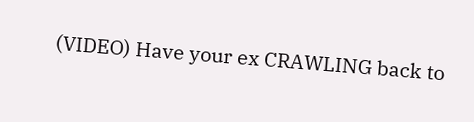(VIDEO) Have your ex CRAWLING back to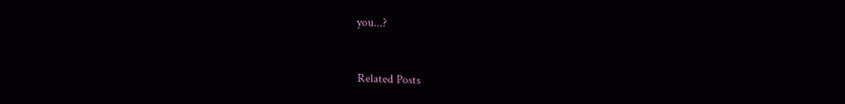you...?


Related Posts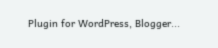Plugin for WordPress, Blogger...